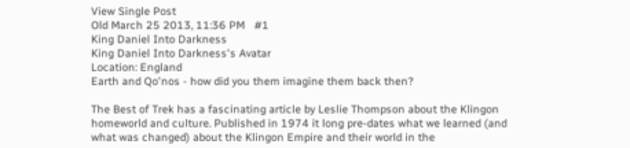View Single Post
Old March 25 2013, 11:36 PM   #1
King Daniel Into Darkness
King Daniel Into Darkness's Avatar
Location: England
Earth and Qo'nos - how did you them imagine them back then?

The Best of Trek has a fascinating article by Leslie Thompson about the Klingon homeworld and culture. Published in 1974 it long pre-dates what we learned (and what was changed) about the Klingon Empire and their world in the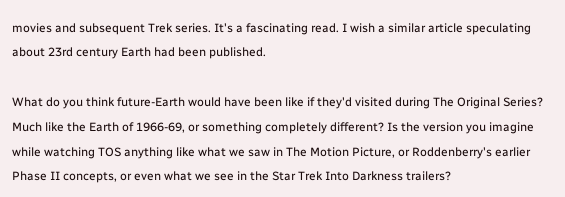movies and subsequent Trek series. It's a fascinating read. I wish a similar article speculating about 23rd century Earth had been published.

What do you think future-Earth would have been like if they'd visited during The Original Series? Much like the Earth of 1966-69, or something completely different? Is the version you imagine while watching TOS anything like what we saw in The Motion Picture, or Roddenberry's earlier Phase II concepts, or even what we see in the Star Trek Into Darkness trailers?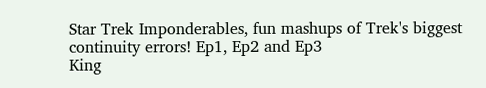Star Trek Imponderables, fun mashups of Trek's biggest continuity errors! Ep1, Ep2 and Ep3
King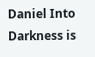Daniel Into Darkness is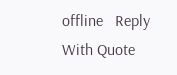offline   Reply With Quote